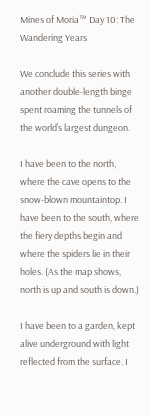Mines of Moria™ Day 10: The Wandering Years

We conclude this series with another double-length binge spent roaming the tunnels of the world’s largest dungeon.

I have been to the north, where the cave opens to the snow-blown mountaintop. I have been to the south, where the fiery depths begin and where the spiders lie in their holes. (As the map shows, north is up and south is down.)

I have been to a garden, kept alive underground with light reflected from the surface. I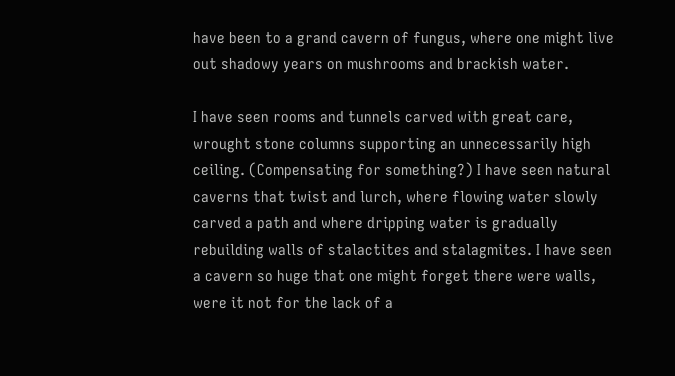have been to a grand cavern of fungus, where one might live out shadowy years on mushrooms and brackish water.

I have seen rooms and tunnels carved with great care, wrought stone columns supporting an unnecessarily high ceiling. (Compensating for something?) I have seen natural caverns that twist and lurch, where flowing water slowly carved a path and where dripping water is gradually rebuilding walls of stalactites and stalagmites. I have seen a cavern so huge that one might forget there were walls, were it not for the lack of a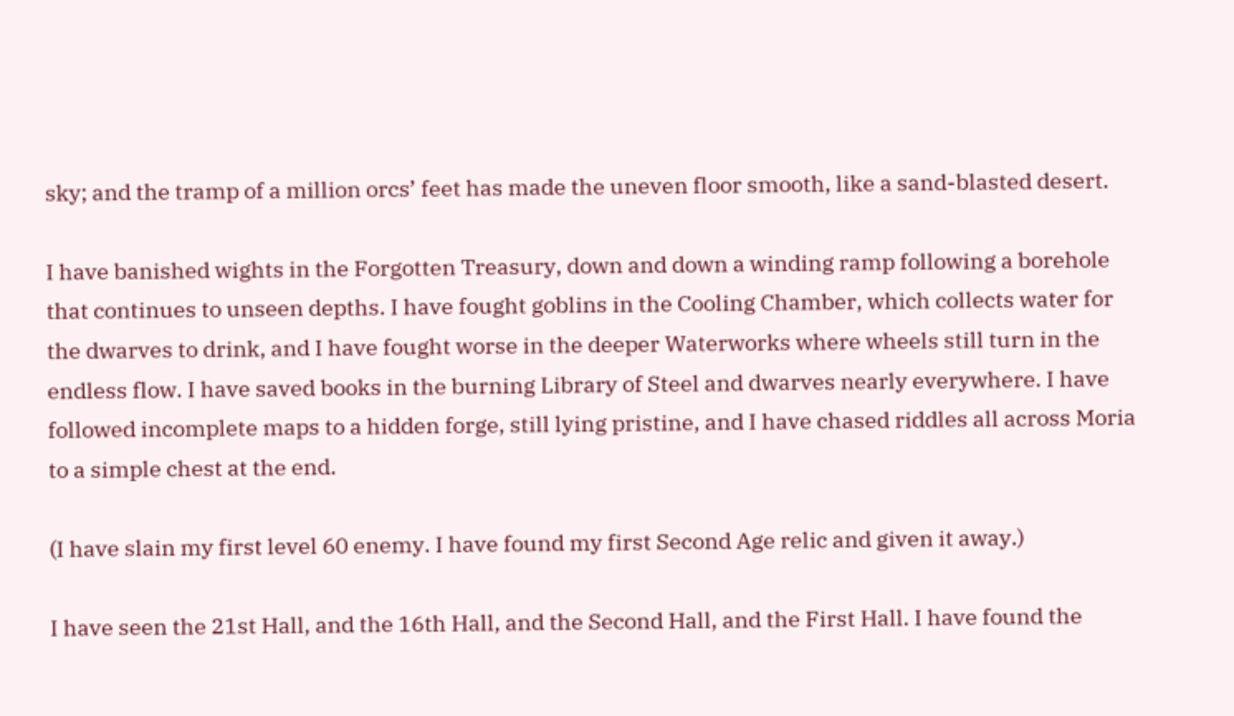sky; and the tramp of a million orcs’ feet has made the uneven floor smooth, like a sand-blasted desert.

I have banished wights in the Forgotten Treasury, down and down a winding ramp following a borehole that continues to unseen depths. I have fought goblins in the Cooling Chamber, which collects water for the dwarves to drink, and I have fought worse in the deeper Waterworks where wheels still turn in the endless flow. I have saved books in the burning Library of Steel and dwarves nearly everywhere. I have followed incomplete maps to a hidden forge, still lying pristine, and I have chased riddles all across Moria to a simple chest at the end.

(I have slain my first level 60 enemy. I have found my first Second Age relic and given it away.)

I have seen the 21st Hall, and the 16th Hall, and the Second Hall, and the First Hall. I have found the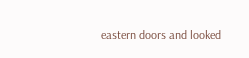eastern doors and looked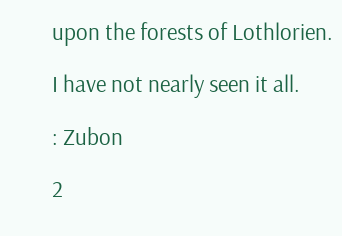upon the forests of Lothlorien.

I have not nearly seen it all.

: Zubon

2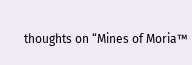thoughts on “Mines of Moria™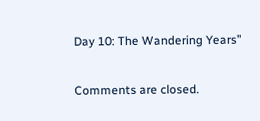Day 10: The Wandering Years”

Comments are closed.